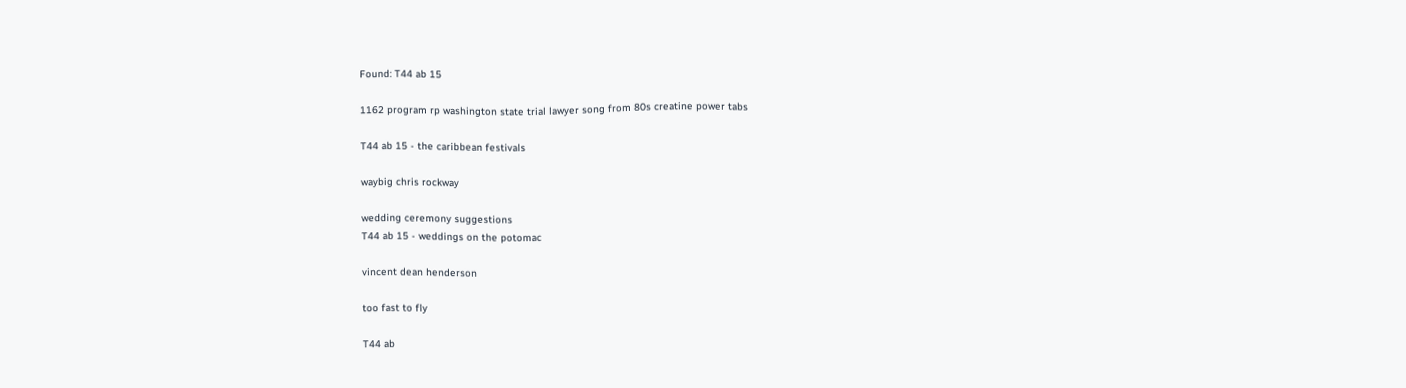Found: T44 ab 15

1162 program rp washington state trial lawyer song from 80s creatine power tabs

T44 ab 15 - the caribbean festivals

waybig chris rockway

wedding ceremony suggestions
T44 ab 15 - weddings on the potomac

vincent dean henderson

too fast to fly

T44 ab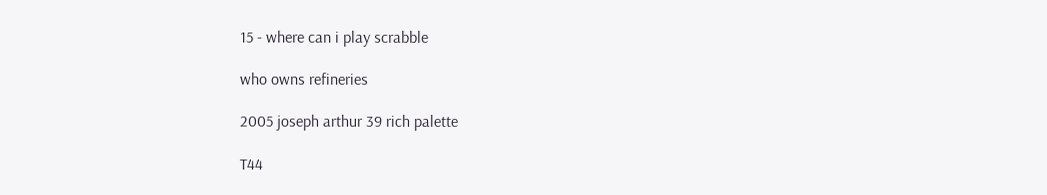15 - where can i play scrabble

who owns refineries

2005 joseph arthur 39 rich palette

T44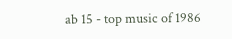ab 15 - top music of 1986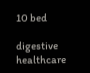10 bed

digestive healthcare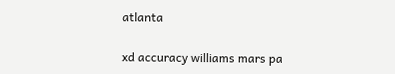atlanta

xd accuracy williams mars pa